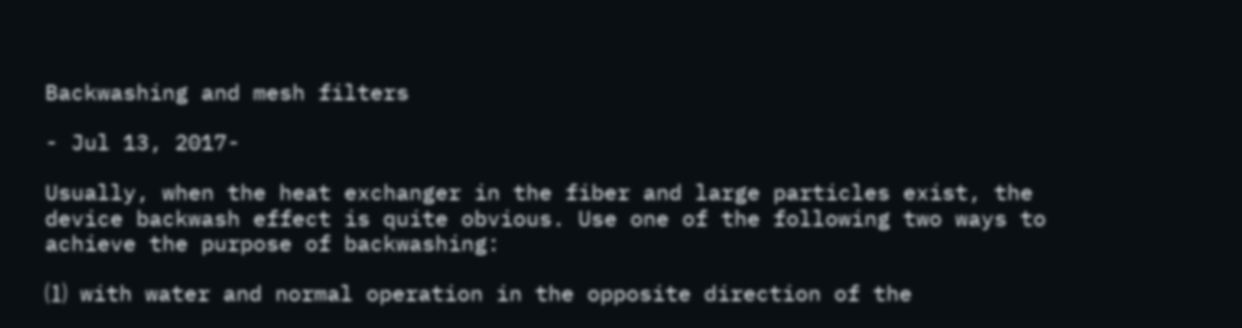Backwashing and mesh filters

- Jul 13, 2017-

Usually, when the heat exchanger in the fiber and large particles exist, the device backwash effect is quite obvious. Use one of the following two ways to achieve the purpose of backwashing:

⑴ with water and normal operation in the opposite direction of the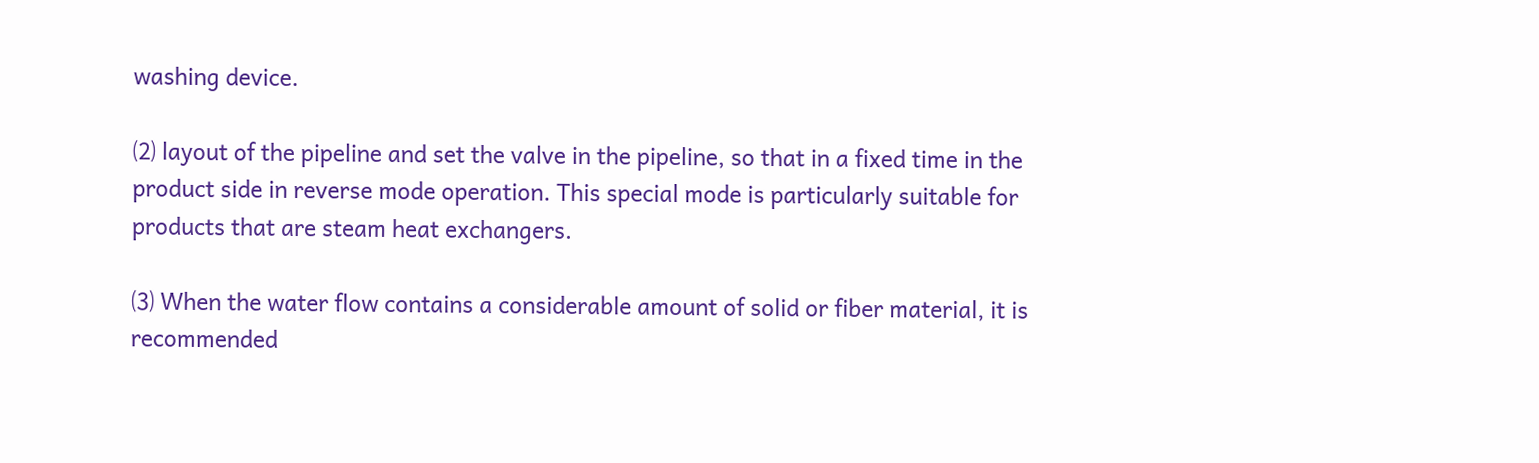washing device.

⑵ layout of the pipeline and set the valve in the pipeline, so that in a fixed time in the product side in reverse mode operation. This special mode is particularly suitable for products that are steam heat exchangers.

⑶ When the water flow contains a considerable amount of solid or fiber material, it is recommended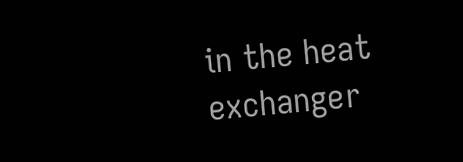in the heat exchanger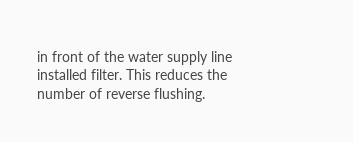in front of the water supply line installed filter. This reduces the number of reverse flushing.